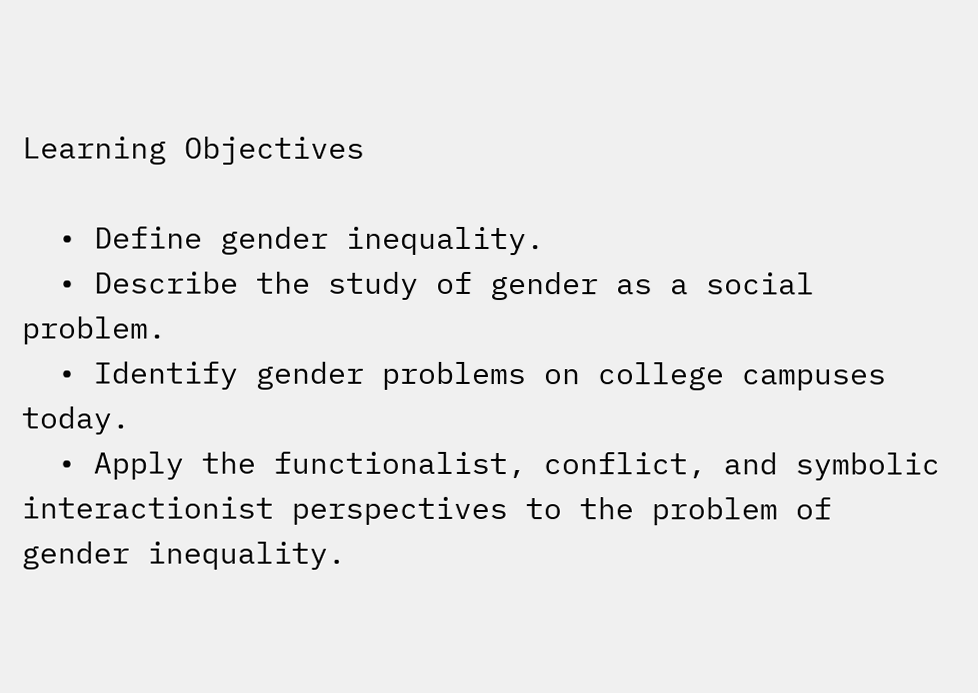Learning Objectives

  • Define gender inequality.
  • Describe the study of gender as a social problem.
  • Identify gender problems on college campuses today.
  • Apply the functionalist, conflict, and symbolic interactionist perspectives to the problem of gender inequality.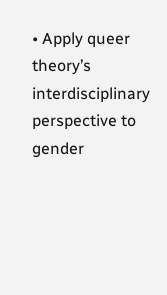• Apply queer theory’s interdisciplinary perspective to gender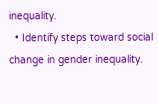inequality.
  • Identify steps toward social change in gender inequality.